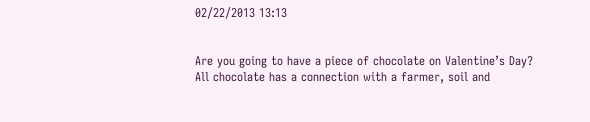02/22/2013 13:13


Are you going to have a piece of chocolate on Valentine’s Day? All chocolate has a connection with a farmer, soil and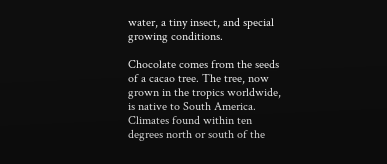water, a tiny insect, and special growing conditions.

Chocolate comes from the seeds of a cacao tree. The tree, now grown in the tropics worldwide, is native to South America. Climates found within ten degrees north or south of the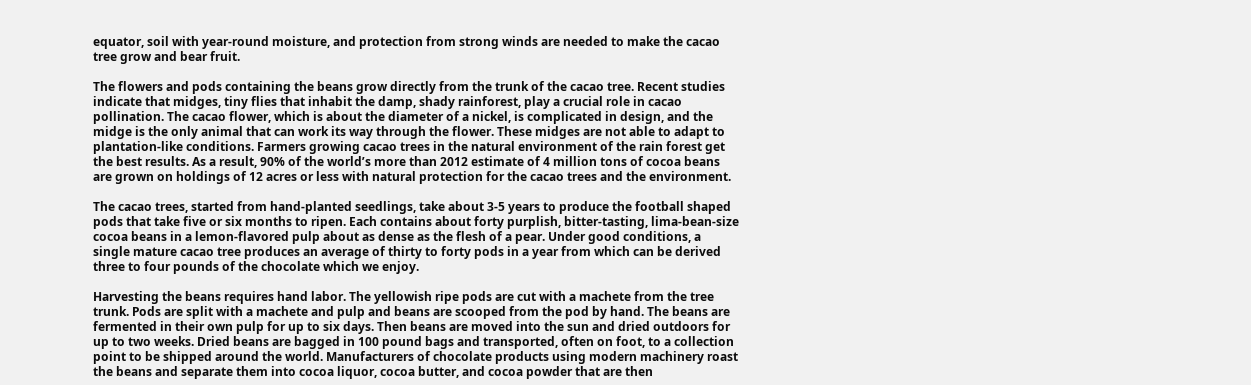equator, soil with year-round moisture, and protection from strong winds are needed to make the cacao tree grow and bear fruit.

The flowers and pods containing the beans grow directly from the trunk of the cacao tree. Recent studies indicate that midges, tiny flies that inhabit the damp, shady rainforest, play a crucial role in cacao pollination. The cacao flower, which is about the diameter of a nickel, is complicated in design, and the midge is the only animal that can work its way through the flower. These midges are not able to adapt to plantation-like conditions. Farmers growing cacao trees in the natural environment of the rain forest get the best results. As a result, 90% of the world’s more than 2012 estimate of 4 million tons of cocoa beans are grown on holdings of 12 acres or less with natural protection for the cacao trees and the environment.

The cacao trees, started from hand-planted seedlings, take about 3-5 years to produce the football shaped pods that take five or six months to ripen. Each contains about forty purplish, bitter-tasting, lima-bean-size cocoa beans in a lemon-flavored pulp about as dense as the flesh of a pear. Under good conditions, a single mature cacao tree produces an average of thirty to forty pods in a year from which can be derived three to four pounds of the chocolate which we enjoy.

Harvesting the beans requires hand labor. The yellowish ripe pods are cut with a machete from the tree trunk. Pods are split with a machete and pulp and beans are scooped from the pod by hand. The beans are fermented in their own pulp for up to six days. Then beans are moved into the sun and dried outdoors for up to two weeks. Dried beans are bagged in 100 pound bags and transported, often on foot, to a collection point to be shipped around the world. Manufacturers of chocolate products using modern machinery roast the beans and separate them into cocoa liquor, cocoa butter, and cocoa powder that are then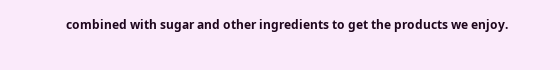combined with sugar and other ingredients to get the products we enjoy.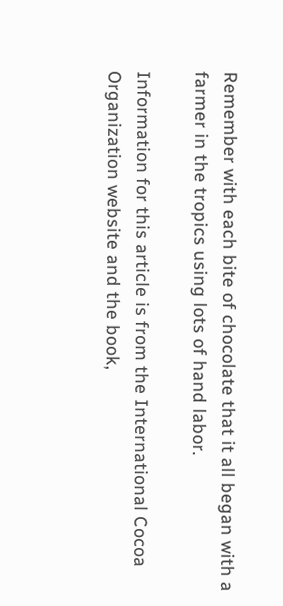Remember with each bite of chocolate that it all began with a farmer in the tropics using lots of hand labor.

Information for this article is from the International Cocoa Organization website and the book,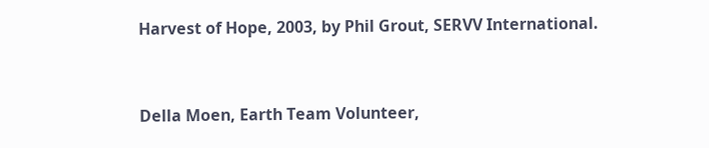Harvest of Hope, 2003, by Phil Grout, SERVV International.


Della Moen, Earth Team Volunteer,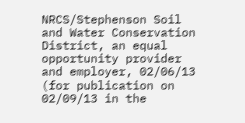NRCS/Stephenson Soil and Water Conservation District, an equal opportunity provider and employer, 02/06/13 (for publication on 02/09/13 in the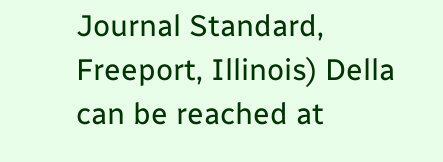Journal Standard, Freeport, Illinois) Della can be reached at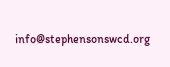info@stephensonswcd.org